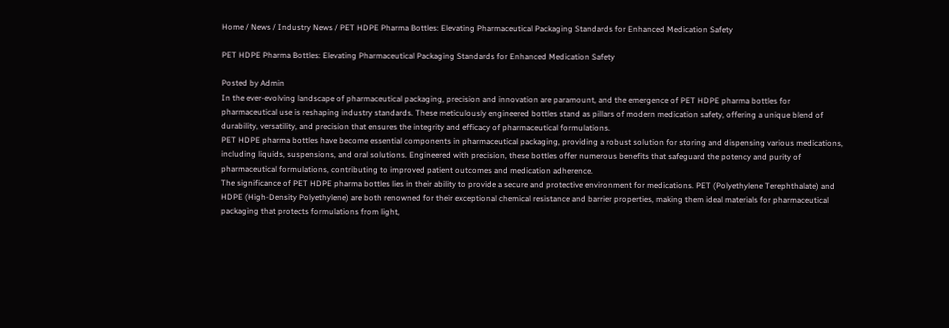Home / News / Industry News / PET HDPE Pharma Bottles: Elevating Pharmaceutical Packaging Standards for Enhanced Medication Safety

PET HDPE Pharma Bottles: Elevating Pharmaceutical Packaging Standards for Enhanced Medication Safety

Posted by Admin
In the ever-evolving landscape of pharmaceutical packaging, precision and innovation are paramount, and the emergence of PET HDPE pharma bottles for pharmaceutical use is reshaping industry standards. These meticulously engineered bottles stand as pillars of modern medication safety, offering a unique blend of durability, versatility, and precision that ensures the integrity and efficacy of pharmaceutical formulations.
PET HDPE pharma bottles have become essential components in pharmaceutical packaging, providing a robust solution for storing and dispensing various medications, including liquids, suspensions, and oral solutions. Engineered with precision, these bottles offer numerous benefits that safeguard the potency and purity of pharmaceutical formulations, contributing to improved patient outcomes and medication adherence.
The significance of PET HDPE pharma bottles lies in their ability to provide a secure and protective environment for medications. PET (Polyethylene Terephthalate) and HDPE (High-Density Polyethylene) are both renowned for their exceptional chemical resistance and barrier properties, making them ideal materials for pharmaceutical packaging that protects formulations from light,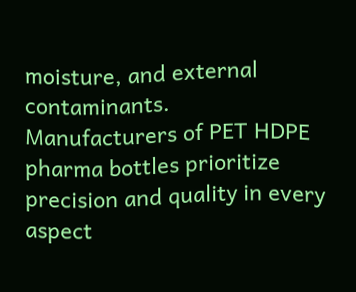moisture, and external contaminants.
Manufacturers of PET HDPE pharma bottles prioritize precision and quality in every aspect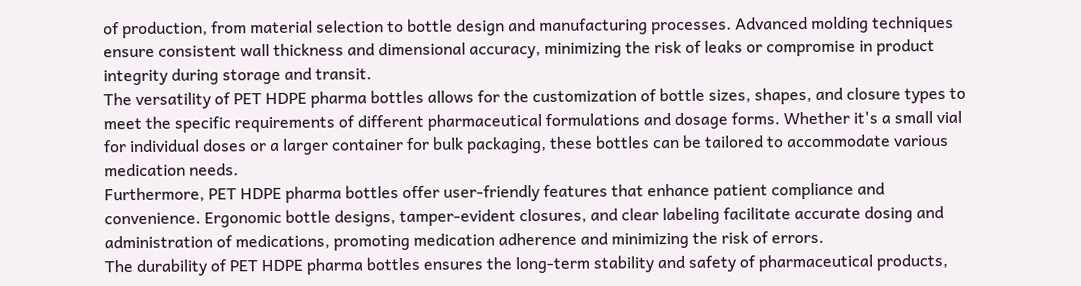of production, from material selection to bottle design and manufacturing processes. Advanced molding techniques ensure consistent wall thickness and dimensional accuracy, minimizing the risk of leaks or compromise in product integrity during storage and transit.
The versatility of PET HDPE pharma bottles allows for the customization of bottle sizes, shapes, and closure types to meet the specific requirements of different pharmaceutical formulations and dosage forms. Whether it's a small vial for individual doses or a larger container for bulk packaging, these bottles can be tailored to accommodate various medication needs.
Furthermore, PET HDPE pharma bottles offer user-friendly features that enhance patient compliance and convenience. Ergonomic bottle designs, tamper-evident closures, and clear labeling facilitate accurate dosing and administration of medications, promoting medication adherence and minimizing the risk of errors.
The durability of PET HDPE pharma bottles ensures the long-term stability and safety of pharmaceutical products,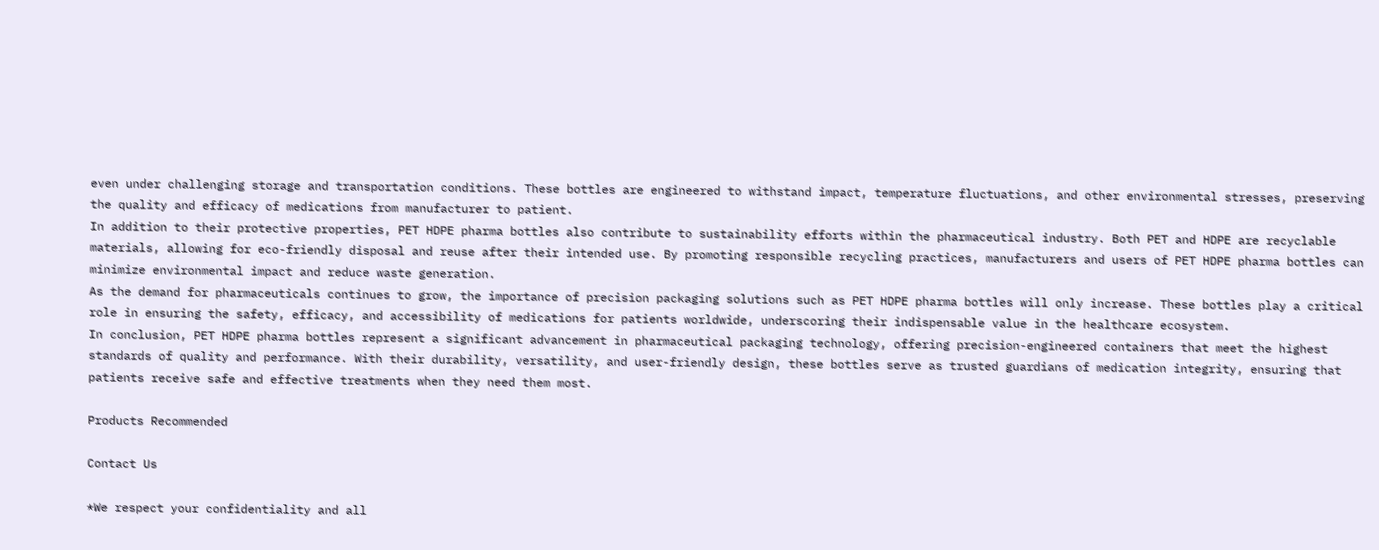even under challenging storage and transportation conditions. These bottles are engineered to withstand impact, temperature fluctuations, and other environmental stresses, preserving the quality and efficacy of medications from manufacturer to patient.
In addition to their protective properties, PET HDPE pharma bottles also contribute to sustainability efforts within the pharmaceutical industry. Both PET and HDPE are recyclable materials, allowing for eco-friendly disposal and reuse after their intended use. By promoting responsible recycling practices, manufacturers and users of PET HDPE pharma bottles can minimize environmental impact and reduce waste generation.
As the demand for pharmaceuticals continues to grow, the importance of precision packaging solutions such as PET HDPE pharma bottles will only increase. These bottles play a critical role in ensuring the safety, efficacy, and accessibility of medications for patients worldwide, underscoring their indispensable value in the healthcare ecosystem.
In conclusion, PET HDPE pharma bottles represent a significant advancement in pharmaceutical packaging technology, offering precision-engineered containers that meet the highest standards of quality and performance. With their durability, versatility, and user-friendly design, these bottles serve as trusted guardians of medication integrity, ensuring that patients receive safe and effective treatments when they need them most.

Products Recommended

Contact Us

*We respect your confidentiality and all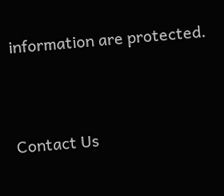information are protected.


Contact Us